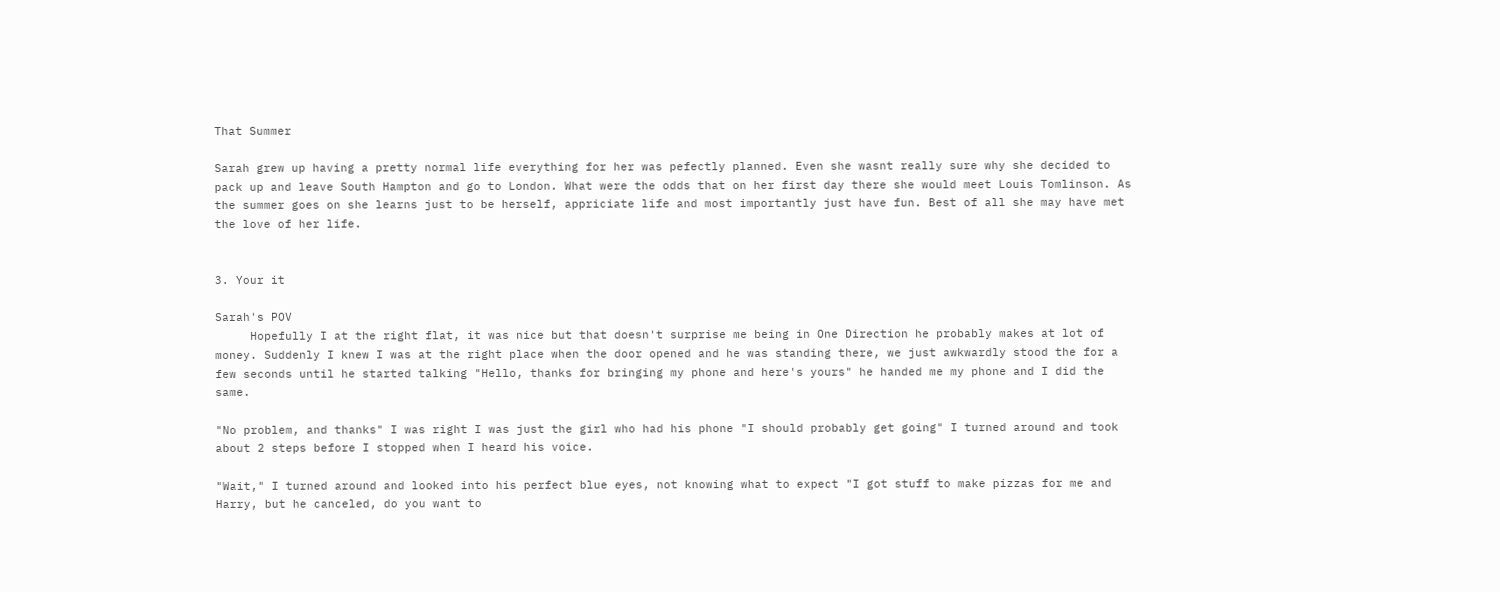That Summer

Sarah grew up having a pretty normal life everything for her was pefectly planned. Even she wasnt really sure why she decided to pack up and leave South Hampton and go to London. What were the odds that on her first day there she would meet Louis Tomlinson. As the summer goes on she learns just to be herself, appriciate life and most importantly just have fun. Best of all she may have met the love of her life.


3. Your it

Sarah's POV
     Hopefully I at the right flat, it was nice but that doesn't surprise me being in One Direction he probably makes at lot of money. Suddenly I knew I was at the right place when the door opened and he was standing there, we just awkwardly stood the for a few seconds until he started talking "Hello, thanks for bringing my phone and here's yours" he handed me my phone and I did the same.

"No problem, and thanks" I was right I was just the girl who had his phone "I should probably get going" I turned around and took about 2 steps before I stopped when I heard his voice.

"Wait," I turned around and looked into his perfect blue eyes, not knowing what to expect "I got stuff to make pizzas for me and Harry, but he canceled, do you want to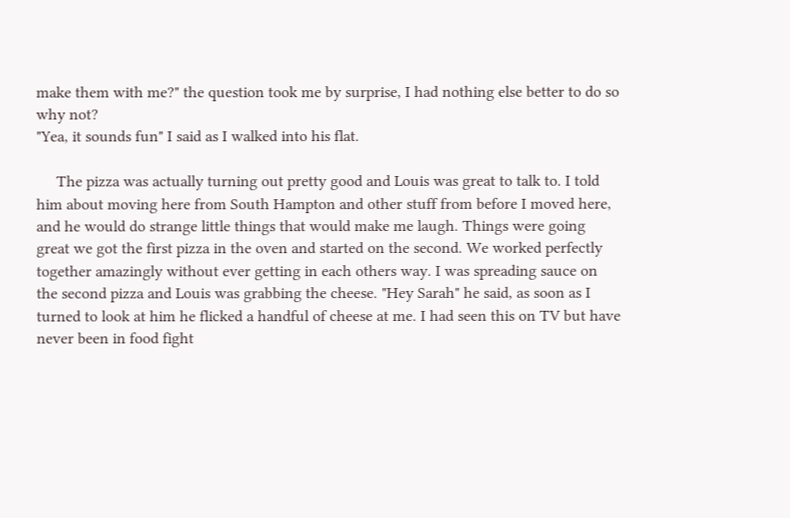make them with me?" the question took me by surprise, I had nothing else better to do so why not?
"Yea, it sounds fun" I said as I walked into his flat.

     The pizza was actually turning out pretty good and Louis was great to talk to. I told him about moving here from South Hampton and other stuff from before I moved here, and he would do strange little things that would make me laugh. Things were going great we got the first pizza in the oven and started on the second. We worked perfectly together amazingly without ever getting in each others way. I was spreading sauce on the second pizza and Louis was grabbing the cheese. "Hey Sarah" he said, as soon as I turned to look at him he flicked a handful of cheese at me. I had seen this on TV but have never been in food fight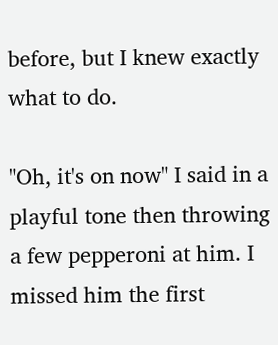before, but I knew exactly what to do.

"Oh, it's on now" I said in a playful tone then throwing a few pepperoni at him. I missed him the first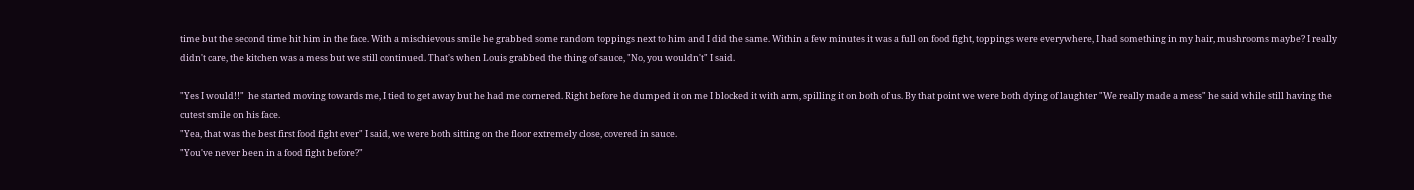time but the second time hit him in the face. With a mischievous smile he grabbed some random toppings next to him and I did the same. Within a few minutes it was a full on food fight, toppings were everywhere, I had something in my hair, mushrooms maybe? I really didn't care, the kitchen was a mess but we still continued. That's when Louis grabbed the thing of sauce, "No, you wouldn't" I said.

"Yes I would!!"  he started moving towards me, I tied to get away but he had me cornered. Right before he dumped it on me I blocked it with arm, spilling it on both of us. By that point we were both dying of laughter "We really made a mess" he said while still having the cutest smile on his face.
"Yea, that was the best first food fight ever" I said, we were both sitting on the floor extremely close, covered in sauce.
"You've never been in a food fight before?"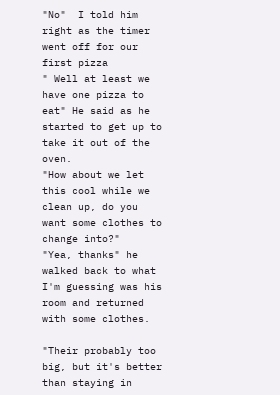"No"  I told him right as the timer went off for our first pizza
" Well at least we have one pizza to eat" He said as he started to get up to take it out of the oven.
"How about we let this cool while we clean up, do you want some clothes to change into?"
"Yea, thanks" he walked back to what I'm guessing was his room and returned with some clothes.

"Their probably too big, but it's better than staying in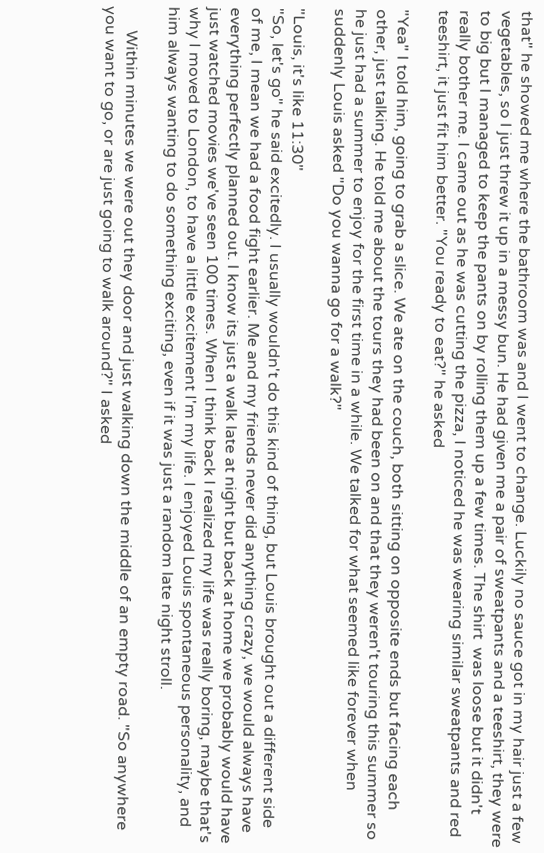that" he showed me where the bathroom was and I went to change. Luckily no sauce got in my hair just a few vegetables, so I just threw it up in a messy bun. He had given me a pair of sweatpants and a teeshirt, they were to big but I managed to keep the pants on by rolling them up a few times. The shirt  was loose but it didn't really bother me. I came out as he was cutting the pizza, I noticed he was wearing similar sweatpants and red teeshirt, it just fit him better. "You ready to eat?" he asked

"Yea" I told him, going to grab a slice. We ate on the couch, both sitting on opposite ends but facing each other, just talking. He told me about the tours they had been on and that they weren't touring this summer so he just had a summer to enjoy for the first time in a while. We talked for what seemed like forever when suddenly Louis asked "Do you wanna go for a walk?"

"Louis, it's like 11:30"
"So, let's go" he said excitedly. I usually wouldn't do this kind of thing, but Louis brought out a different side of me, I mean we had a food fight earlier. Me and my friends never did anything crazy, we would always have everything perfectly planned out. I know its just a walk late at night but back at home we probably would have just watched movies we've seen 100 times. When I think back I realized my life was really boring, maybe that's why I moved to London, to have a little excitement I'm my life. I enjoyed Louis spontaneous personality, and him always wanting to do something exciting, even if it was just a random late night stroll.

      Within minutes we were out they door and just walking down the middle of an empty road. "So anywhere you want to go, or are just going to walk around?" I asked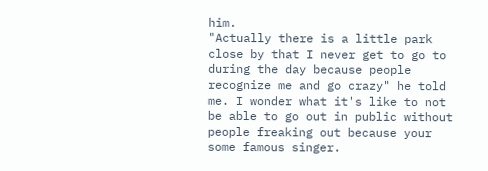him.
"Actually there is a little park close by that I never get to go to during the day because people recognize me and go crazy" he told me. I wonder what it's like to not be able to go out in public without people freaking out because your some famous singer.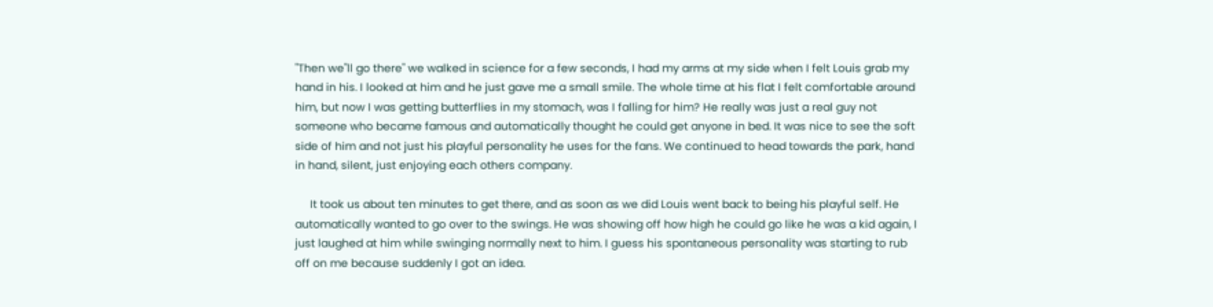"Then we"ll go there" we walked in science for a few seconds, I had my arms at my side when I felt Louis grab my hand in his. I looked at him and he just gave me a small smile. The whole time at his flat I felt comfortable around him, but now I was getting butterflies in my stomach, was I falling for him? He really was just a real guy not someone who became famous and automatically thought he could get anyone in bed. It was nice to see the soft side of him and not just his playful personality he uses for the fans. We continued to head towards the park, hand in hand, silent, just enjoying each others company.

     It took us about ten minutes to get there, and as soon as we did Louis went back to being his playful self. He automatically wanted to go over to the swings. He was showing off how high he could go like he was a kid again, I just laughed at him while swinging normally next to him. I guess his spontaneous personality was starting to rub off on me because suddenly I got an idea.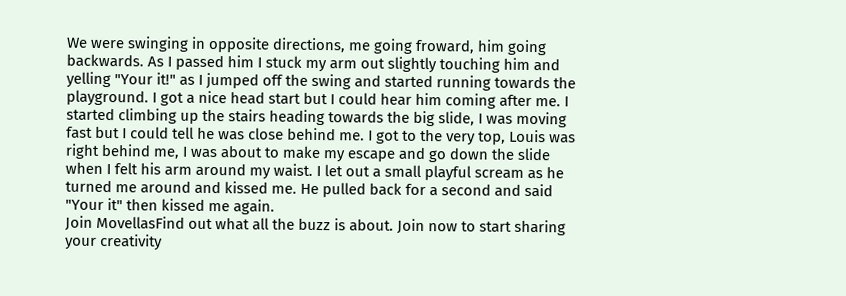We were swinging in opposite directions, me going froward, him going backwards. As I passed him I stuck my arm out slightly touching him and yelling "Your it!" as I jumped off the swing and started running towards the playground. I got a nice head start but I could hear him coming after me. I started climbing up the stairs heading towards the big slide, I was moving fast but I could tell he was close behind me. I got to the very top, Louis was right behind me, I was about to make my escape and go down the slide when I felt his arm around my waist. I let out a small playful scream as he turned me around and kissed me. He pulled back for a second and said "Your it" then kissed me again.
Join MovellasFind out what all the buzz is about. Join now to start sharing your creativity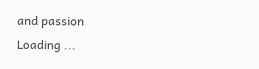and passion
Loading ...